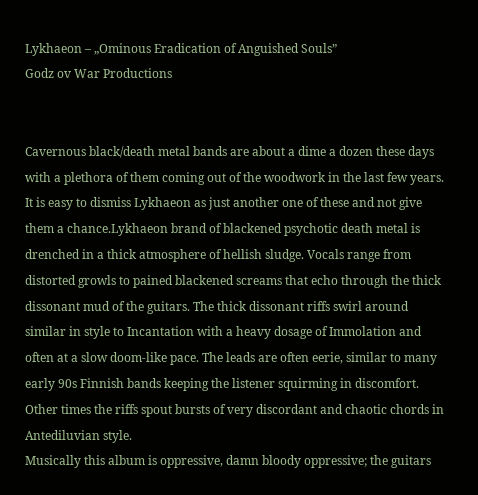Lykhaeon – „Ominous Eradication of Anguished Souls”
Godz ov War Productions


Cavernous black/death metal bands are about a dime a dozen these days with a plethora of them coming out of the woodwork in the last few years. It is easy to dismiss Lykhaeon as just another one of these and not give them a chance.Lykhaeon brand of blackened psychotic death metal is drenched in a thick atmosphere of hellish sludge. Vocals range from distorted growls to pained blackened screams that echo through the thick dissonant mud of the guitars. The thick dissonant riffs swirl around similar in style to Incantation with a heavy dosage of Immolation and often at a slow doom-like pace. The leads are often eerie, similar to many early 90s Finnish bands keeping the listener squirming in discomfort. Other times the riffs spout bursts of very discordant and chaotic chords in Antediluvian style.
Musically this album is oppressive, damn bloody oppressive; the guitars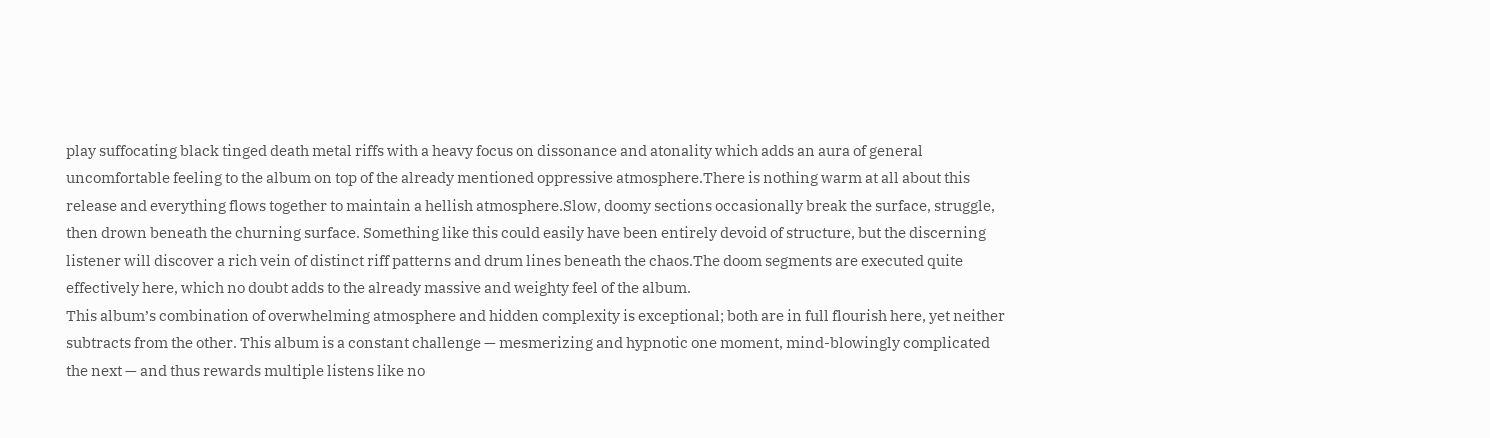play suffocating black tinged death metal riffs with a heavy focus on dissonance and atonality which adds an aura of general uncomfortable feeling to the album on top of the already mentioned oppressive atmosphere.There is nothing warm at all about this release and everything flows together to maintain a hellish atmosphere.Slow, doomy sections occasionally break the surface, struggle, then drown beneath the churning surface. Something like this could easily have been entirely devoid of structure, but the discerning listener will discover a rich vein of distinct riff patterns and drum lines beneath the chaos.The doom segments are executed quite effectively here, which no doubt adds to the already massive and weighty feel of the album.
This album’s combination of overwhelming atmosphere and hidden complexity is exceptional; both are in full flourish here, yet neither subtracts from the other. This album is a constant challenge — mesmerizing and hypnotic one moment, mind-blowingly complicated the next — and thus rewards multiple listens like no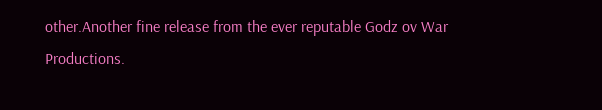other.Another fine release from the ever reputable Godz ov War Productions.